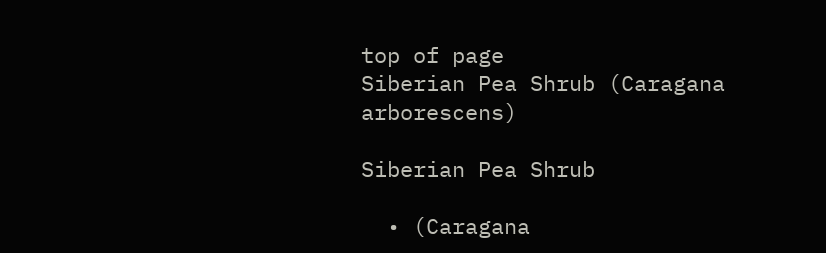top of page
Siberian Pea Shrub (Caragana arborescens)

Siberian Pea Shrub

  • (Caragana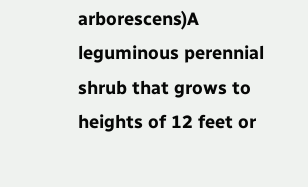arborescens)A leguminous perennial shrub that grows to heights of 12 feet or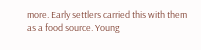more. Early settlers carried this with them as a food source. Young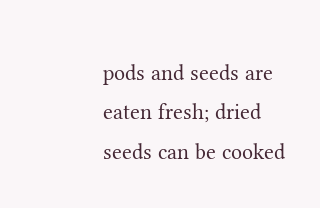pods and seeds are eaten fresh; dried seeds can be cooked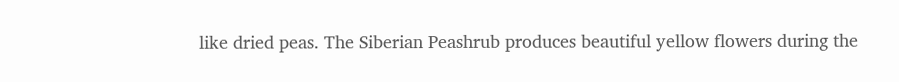like dried peas. The Siberian Peashrub produces beautiful yellow flowers during the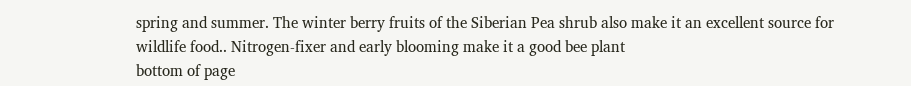spring and summer. The winter berry fruits of the Siberian Pea shrub also make it an excellent source for wildlife food.. Nitrogen-fixer and early blooming make it a good bee plant
bottom of page